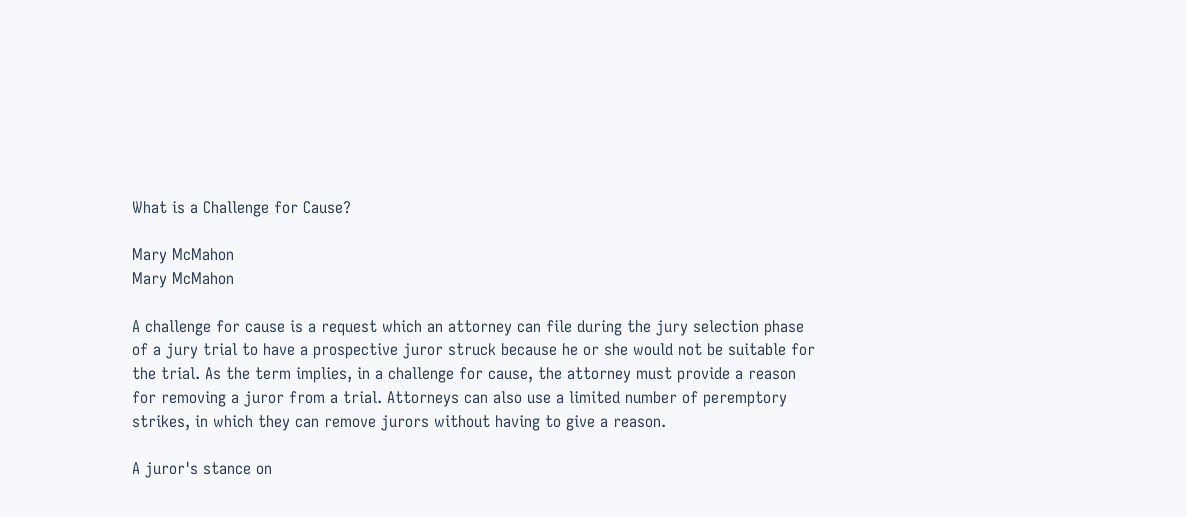What is a Challenge for Cause?

Mary McMahon
Mary McMahon

A challenge for cause is a request which an attorney can file during the jury selection phase of a jury trial to have a prospective juror struck because he or she would not be suitable for the trial. As the term implies, in a challenge for cause, the attorney must provide a reason for removing a juror from a trial. Attorneys can also use a limited number of peremptory strikes, in which they can remove jurors without having to give a reason.

A juror's stance on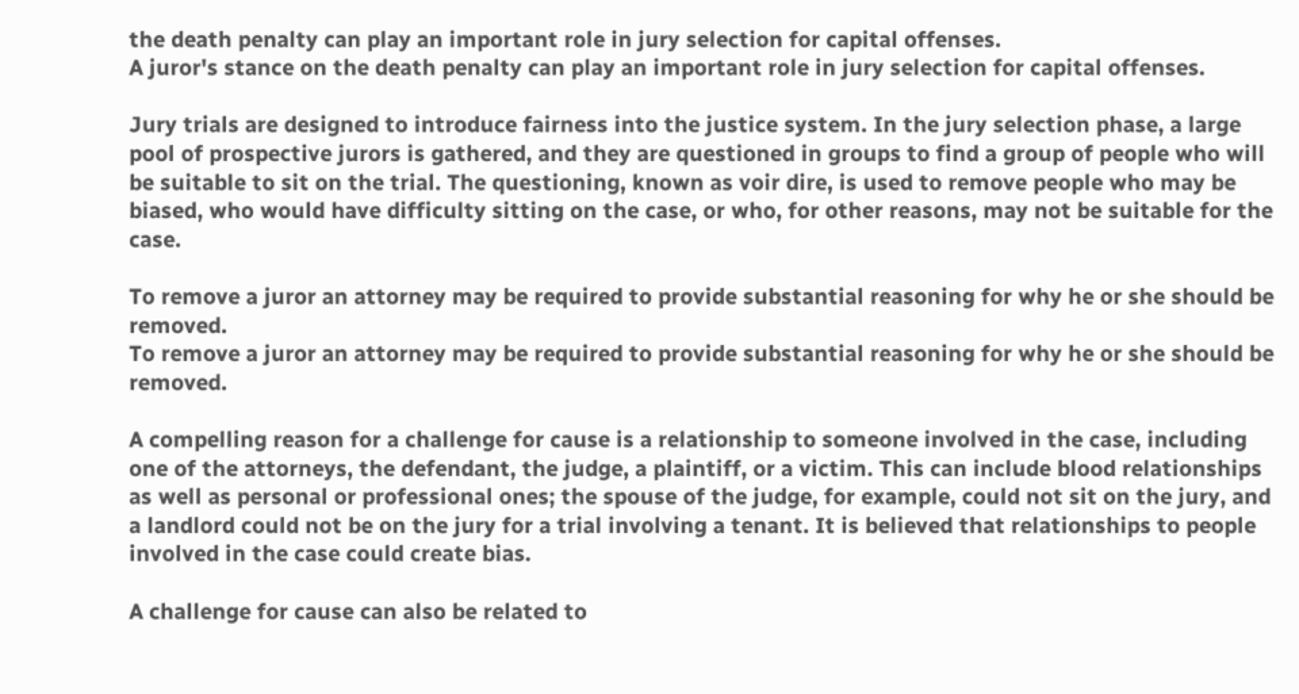the death penalty can play an important role in jury selection for capital offenses.
A juror's stance on the death penalty can play an important role in jury selection for capital offenses.

Jury trials are designed to introduce fairness into the justice system. In the jury selection phase, a large pool of prospective jurors is gathered, and they are questioned in groups to find a group of people who will be suitable to sit on the trial. The questioning, known as voir dire, is used to remove people who may be biased, who would have difficulty sitting on the case, or who, for other reasons, may not be suitable for the case.

To remove a juror an attorney may be required to provide substantial reasoning for why he or she should be removed.
To remove a juror an attorney may be required to provide substantial reasoning for why he or she should be removed.

A compelling reason for a challenge for cause is a relationship to someone involved in the case, including one of the attorneys, the defendant, the judge, a plaintiff, or a victim. This can include blood relationships as well as personal or professional ones; the spouse of the judge, for example, could not sit on the jury, and a landlord could not be on the jury for a trial involving a tenant. It is believed that relationships to people involved in the case could create bias.

A challenge for cause can also be related to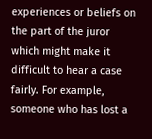experiences or beliefs on the part of the juror which might make it difficult to hear a case fairly. For example, someone who has lost a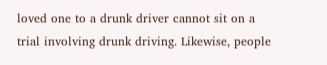loved one to a drunk driver cannot sit on a trial involving drunk driving. Likewise, people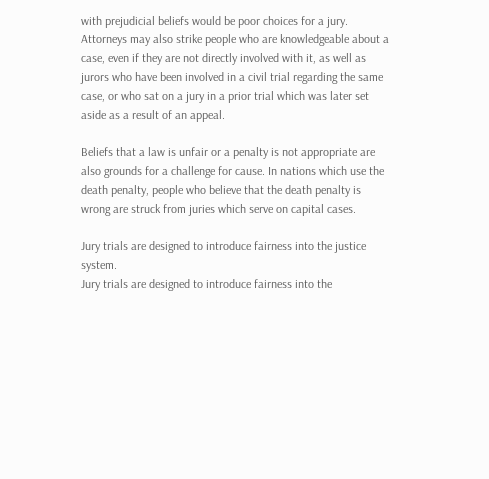with prejudicial beliefs would be poor choices for a jury. Attorneys may also strike people who are knowledgeable about a case, even if they are not directly involved with it, as well as jurors who have been involved in a civil trial regarding the same case, or who sat on a jury in a prior trial which was later set aside as a result of an appeal.

Beliefs that a law is unfair or a penalty is not appropriate are also grounds for a challenge for cause. In nations which use the death penalty, people who believe that the death penalty is wrong are struck from juries which serve on capital cases.

Jury trials are designed to introduce fairness into the justice system.
Jury trials are designed to introduce fairness into the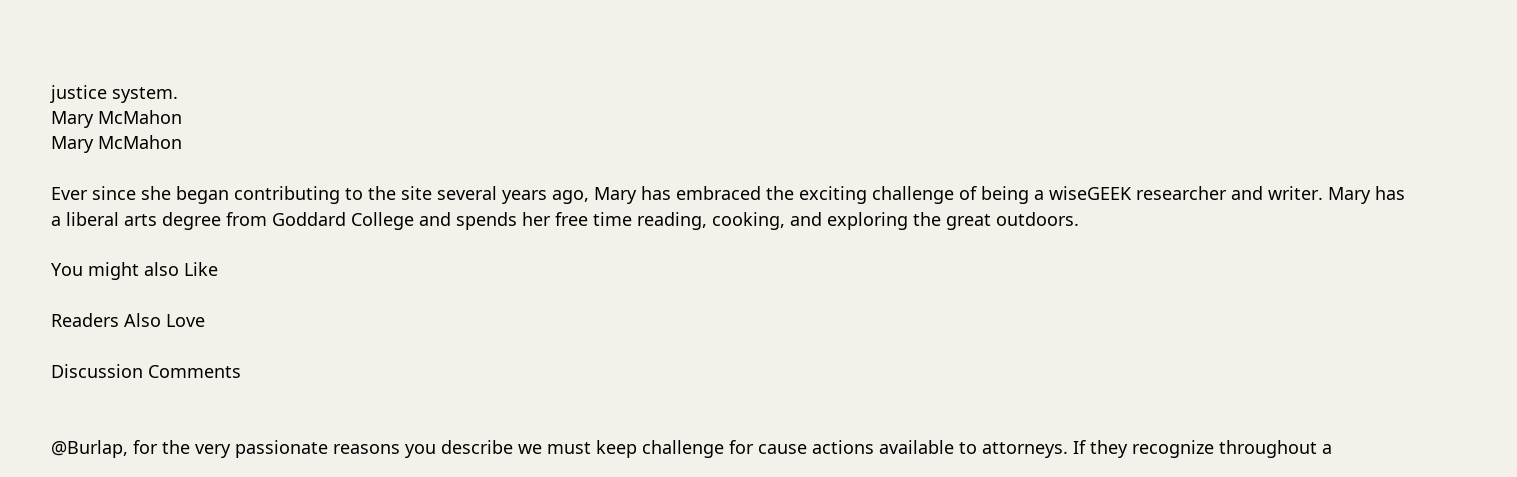justice system.
Mary McMahon
Mary McMahon

Ever since she began contributing to the site several years ago, Mary has embraced the exciting challenge of being a wiseGEEK researcher and writer. Mary has a liberal arts degree from Goddard College and spends her free time reading, cooking, and exploring the great outdoors.

You might also Like

Readers Also Love

Discussion Comments


@Burlap, for the very passionate reasons you describe we must keep challenge for cause actions available to attorneys. If they recognize throughout a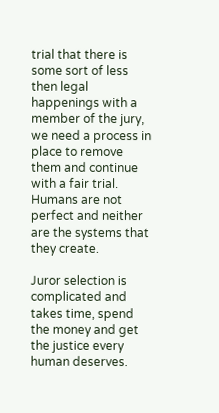trial that there is some sort of less then legal happenings with a member of the jury, we need a process in place to remove them and continue with a fair trial. Humans are not perfect and neither are the systems that they create.

Juror selection is complicated and takes time, spend the money and get the justice every human deserves.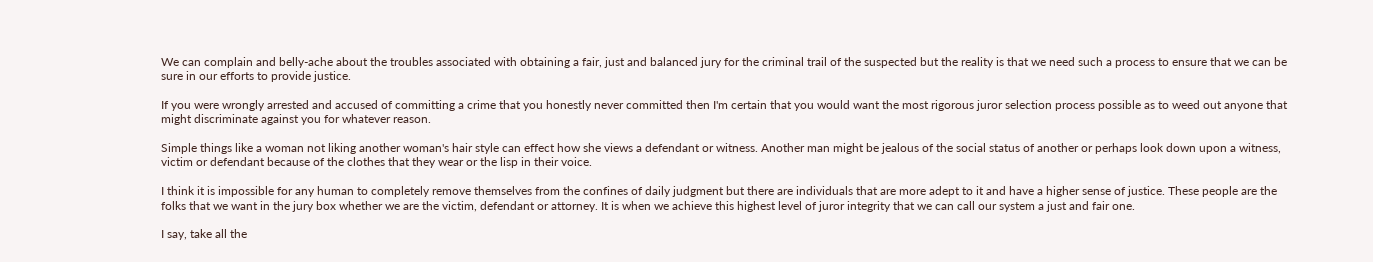We can complain and belly-ache about the troubles associated with obtaining a fair, just and balanced jury for the criminal trail of the suspected but the reality is that we need such a process to ensure that we can be sure in our efforts to provide justice.

If you were wrongly arrested and accused of committing a crime that you honestly never committed then I'm certain that you would want the most rigorous juror selection process possible as to weed out anyone that might discriminate against you for whatever reason.

Simple things like a woman not liking another woman's hair style can effect how she views a defendant or witness. Another man might be jealous of the social status of another or perhaps look down upon a witness, victim or defendant because of the clothes that they wear or the lisp in their voice.

I think it is impossible for any human to completely remove themselves from the confines of daily judgment but there are individuals that are more adept to it and have a higher sense of justice. These people are the folks that we want in the jury box whether we are the victim, defendant or attorney. It is when we achieve this highest level of juror integrity that we can call our system a just and fair one.

I say, take all the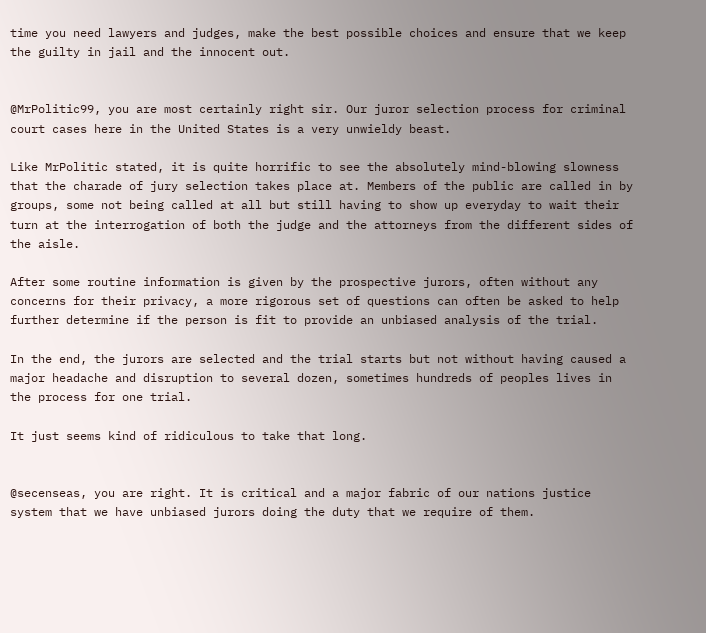time you need lawyers and judges, make the best possible choices and ensure that we keep the guilty in jail and the innocent out.


@MrPolitic99, you are most certainly right sir. Our juror selection process for criminal court cases here in the United States is a very unwieldy beast.

Like MrPolitic stated, it is quite horrific to see the absolutely mind-blowing slowness that the charade of jury selection takes place at. Members of the public are called in by groups, some not being called at all but still having to show up everyday to wait their turn at the interrogation of both the judge and the attorneys from the different sides of the aisle.

After some routine information is given by the prospective jurors, often without any concerns for their privacy, a more rigorous set of questions can often be asked to help further determine if the person is fit to provide an unbiased analysis of the trial.

In the end, the jurors are selected and the trial starts but not without having caused a major headache and disruption to several dozen, sometimes hundreds of peoples lives in the process for one trial.

It just seems kind of ridiculous to take that long.


@secenseas, you are right. It is critical and a major fabric of our nations justice system that we have unbiased jurors doing the duty that we require of them.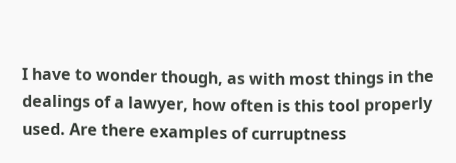I have to wonder though, as with most things in the dealings of a lawyer, how often is this tool properly used. Are there examples of curruptness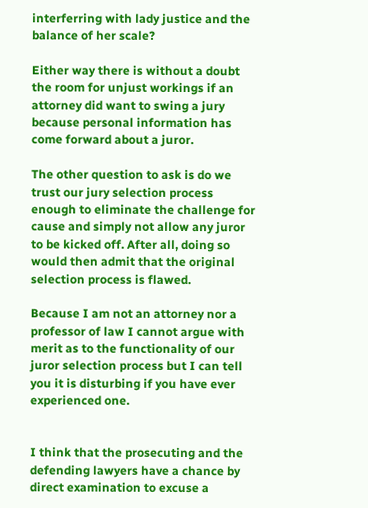interferring with lady justice and the balance of her scale?

Either way there is without a doubt the room for unjust workings if an attorney did want to swing a jury because personal information has come forward about a juror.

The other question to ask is do we trust our jury selection process enough to eliminate the challenge for cause and simply not allow any juror to be kicked off. After all, doing so would then admit that the original selection process is flawed.

Because I am not an attorney nor a professor of law I cannot argue with merit as to the functionality of our juror selection process but I can tell you it is disturbing if you have ever experienced one.


I think that the prosecuting and the defending lawyers have a chance by direct examination to excuse a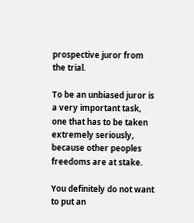prospective juror from the trial.

To be an unbiased juror is a very important task, one that has to be taken extremely seriously, because other peoples freedoms are at stake.

You definitely do not want to put an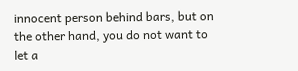innocent person behind bars, but on the other hand, you do not want to let a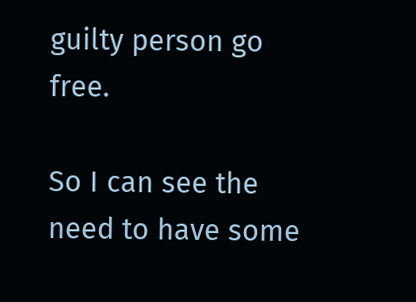guilty person go free.

So I can see the need to have some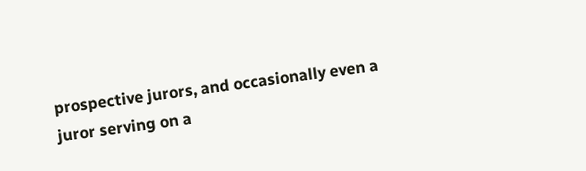prospective jurors, and occasionally even a juror serving on a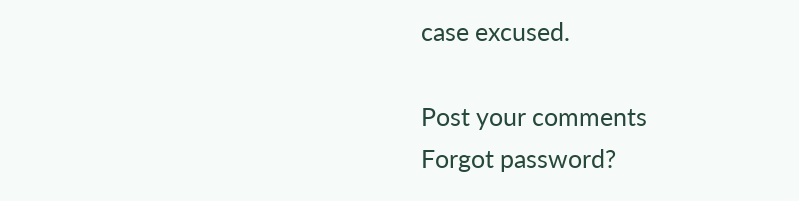case excused.

Post your comments
Forgot password?